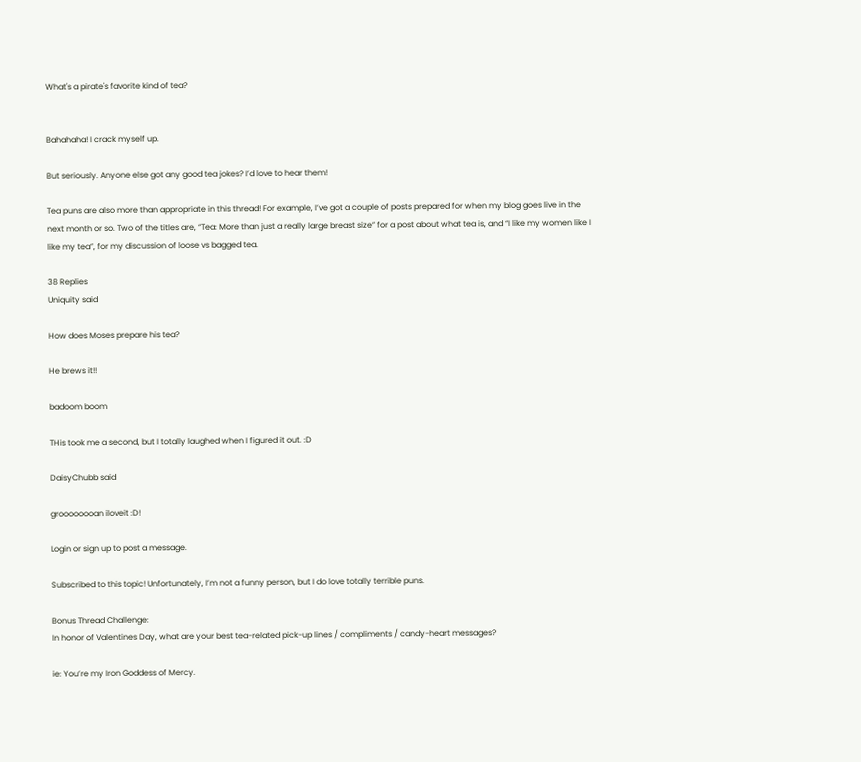What's a pirate's favorite kind of tea?


Bahahaha! I crack myself up.

But seriously. Anyone else got any good tea jokes? I’d love to hear them!

Tea puns are also more than appropriate in this thread! For example, I’ve got a couple of posts prepared for when my blog goes live in the next month or so. Two of the titles are, “Tea: More than just a really large breast size” for a post about what tea is, and “I like my women like I like my tea”, for my discussion of loose vs bagged tea.

38 Replies
Uniquity said

How does Moses prepare his tea?

He brews it!!

badoom boom

THis took me a second, but I totally laughed when I figured it out. :D

DaisyChubb said

groooooooan iloveit :D!

Login or sign up to post a message.

Subscribed to this topic! Unfortunately, I’m not a funny person, but I do love totally terrible puns.

Bonus Thread Challenge:
In honor of Valentines Day, what are your best tea-related pick-up lines / compliments / candy-heart messages?

ie: You’re my Iron Goddess of Mercy.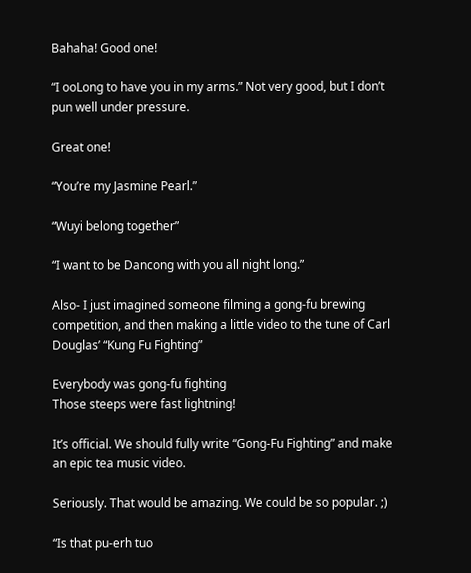Bahaha! Good one!

“I ooLong to have you in my arms.” Not very good, but I don’t pun well under pressure.

Great one!

“You’re my Jasmine Pearl.”

“Wuyi belong together”

“I want to be Dancong with you all night long.”

Also- I just imagined someone filming a gong-fu brewing competition, and then making a little video to the tune of Carl Douglas’ “Kung Fu Fighting”

Everybody was gong-fu fighting
Those steeps were fast lightning!

It’s official. We should fully write “Gong-Fu Fighting” and make an epic tea music video.

Seriously. That would be amazing. We could be so popular. ;)

“Is that pu-erh tuo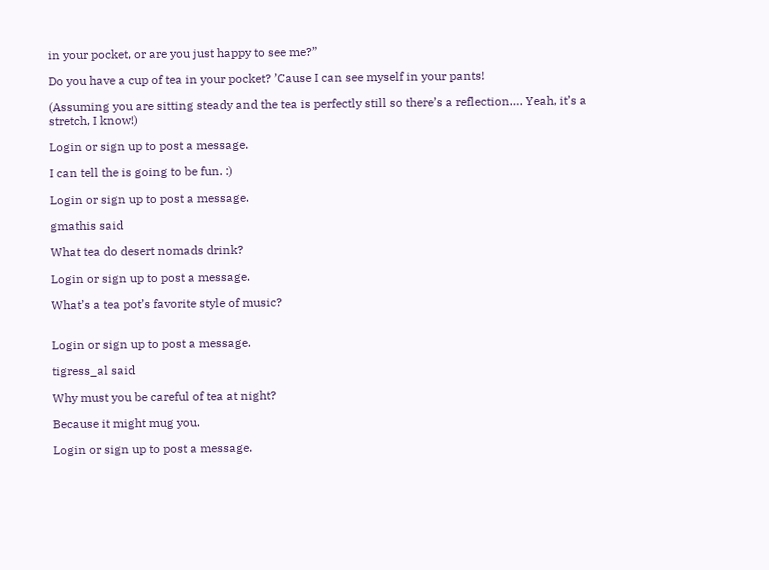in your pocket, or are you just happy to see me?”

Do you have a cup of tea in your pocket? ’Cause I can see myself in your pants!

(Assuming you are sitting steady and the tea is perfectly still so there’s a reflection…. Yeah, it’s a stretch, I know!)

Login or sign up to post a message.

I can tell the is going to be fun. :)

Login or sign up to post a message.

gmathis said

What tea do desert nomads drink?

Login or sign up to post a message.

What’s a tea pot’s favorite style of music?


Login or sign up to post a message.

tigress_al said

Why must you be careful of tea at night?

Because it might mug you.

Login or sign up to post a message.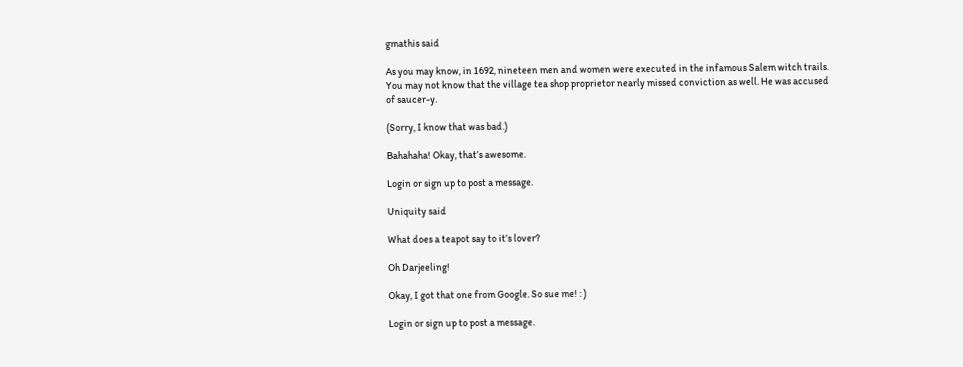gmathis said

As you may know, in 1692, nineteen men and women were executed in the infamous Salem witch trails. You may not know that the village tea shop proprietor nearly missed conviction as well. He was accused of saucer-y.

(Sorry, I know that was bad.)

Bahahaha! Okay, that’s awesome.

Login or sign up to post a message.

Uniquity said

What does a teapot say to it’s lover?

Oh Darjeeling!

Okay, I got that one from Google. So sue me! : )

Login or sign up to post a message.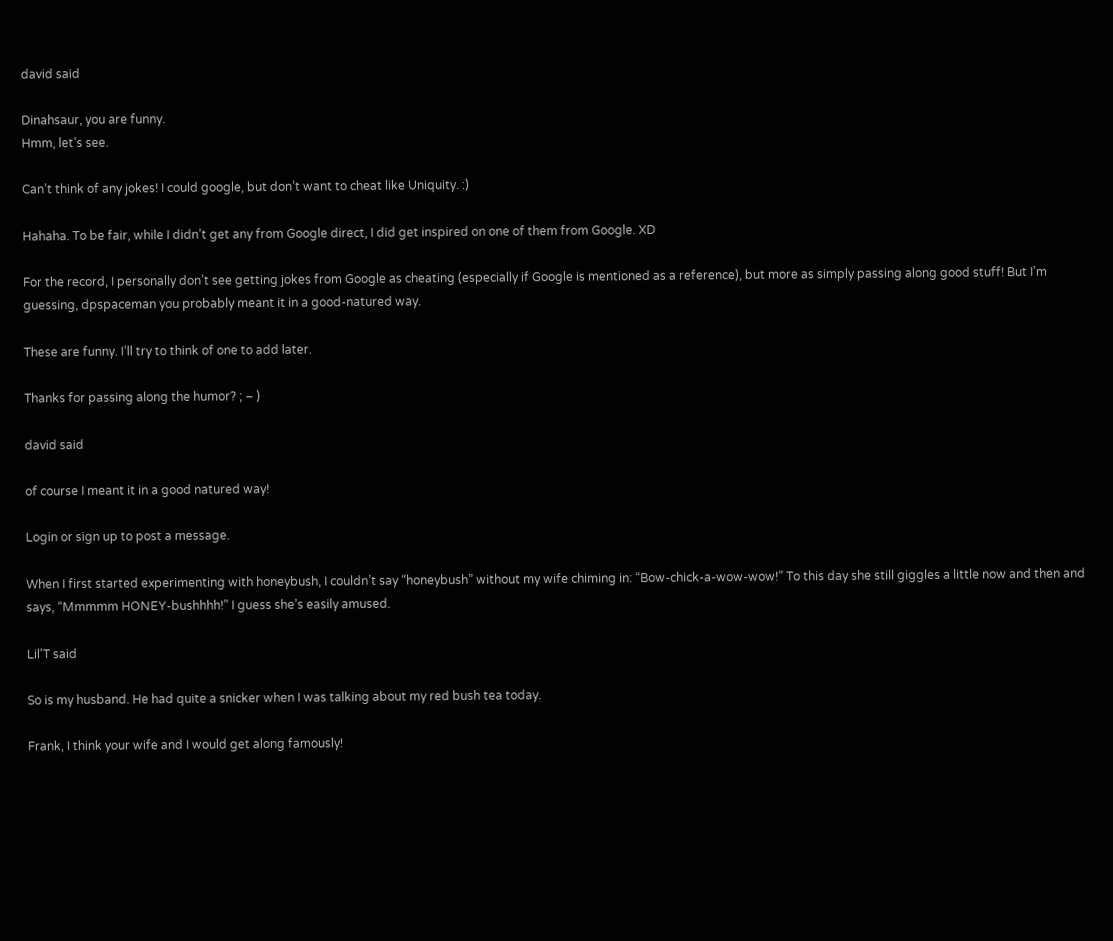david said

Dinahsaur, you are funny.
Hmm, let’s see.

Can’t think of any jokes! I could google, but don’t want to cheat like Uniquity. :)

Hahaha. To be fair, while I didn’t get any from Google direct, I did get inspired on one of them from Google. XD

For the record, I personally don’t see getting jokes from Google as cheating (especially if Google is mentioned as a reference), but more as simply passing along good stuff! But I’m guessing, dpspaceman you probably meant it in a good-natured way.

These are funny. I’ll try to think of one to add later.

Thanks for passing along the humor? ; – )

david said

of course I meant it in a good natured way!

Login or sign up to post a message.

When I first started experimenting with honeybush, I couldn’t say “honeybush” without my wife chiming in: “Bow-chick-a-wow-wow!” To this day she still giggles a little now and then and says, “Mmmmm HONEY-bushhhh!” I guess she’s easily amused.

Lil'T said

So is my husband. He had quite a snicker when I was talking about my red bush tea today.

Frank, I think your wife and I would get along famously!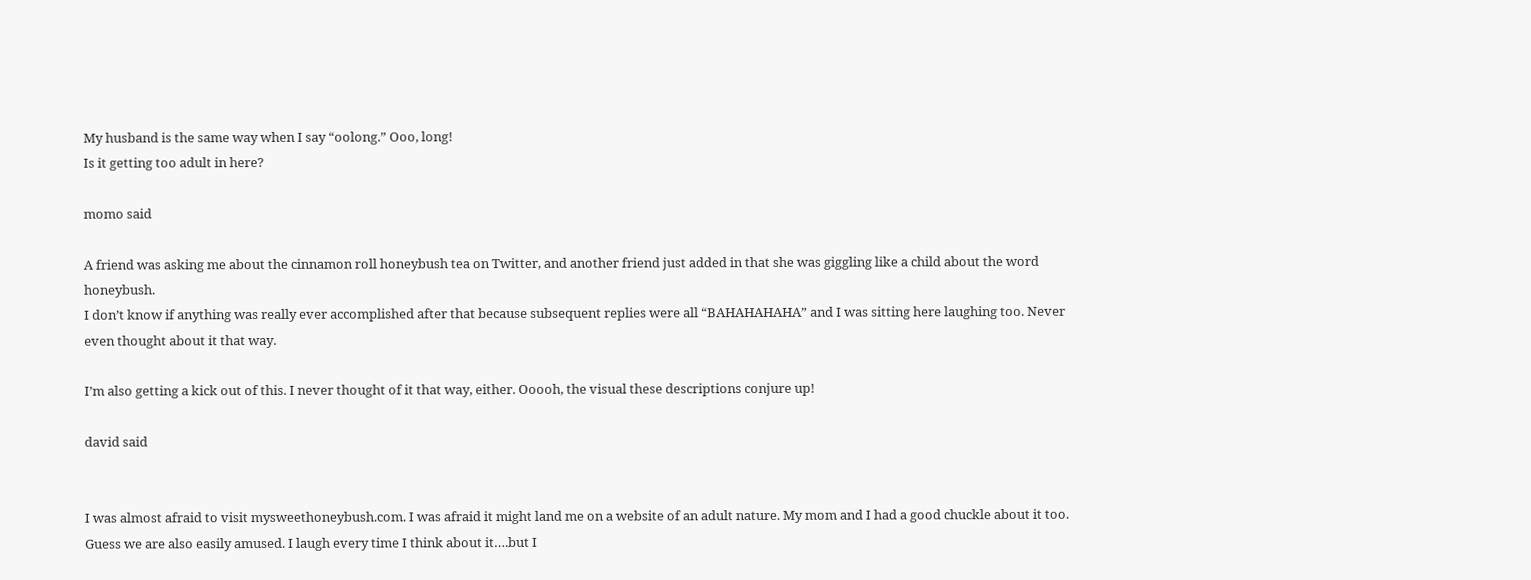My husband is the same way when I say “oolong.” Ooo, long!
Is it getting too adult in here?

momo said

A friend was asking me about the cinnamon roll honeybush tea on Twitter, and another friend just added in that she was giggling like a child about the word honeybush.
I don’t know if anything was really ever accomplished after that because subsequent replies were all “BAHAHAHAHA” and I was sitting here laughing too. Never even thought about it that way.

I’m also getting a kick out of this. I never thought of it that way, either. Ooooh, the visual these descriptions conjure up!

david said


I was almost afraid to visit mysweethoneybush.com. I was afraid it might land me on a website of an adult nature. My mom and I had a good chuckle about it too. Guess we are also easily amused. I laugh every time I think about it….but I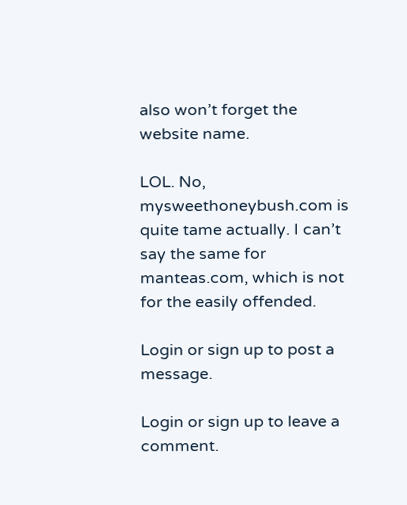also won’t forget the website name.

LOL. No, mysweethoneybush.com is quite tame actually. I can’t say the same for manteas.com, which is not for the easily offended.

Login or sign up to post a message.

Login or sign up to leave a comment.